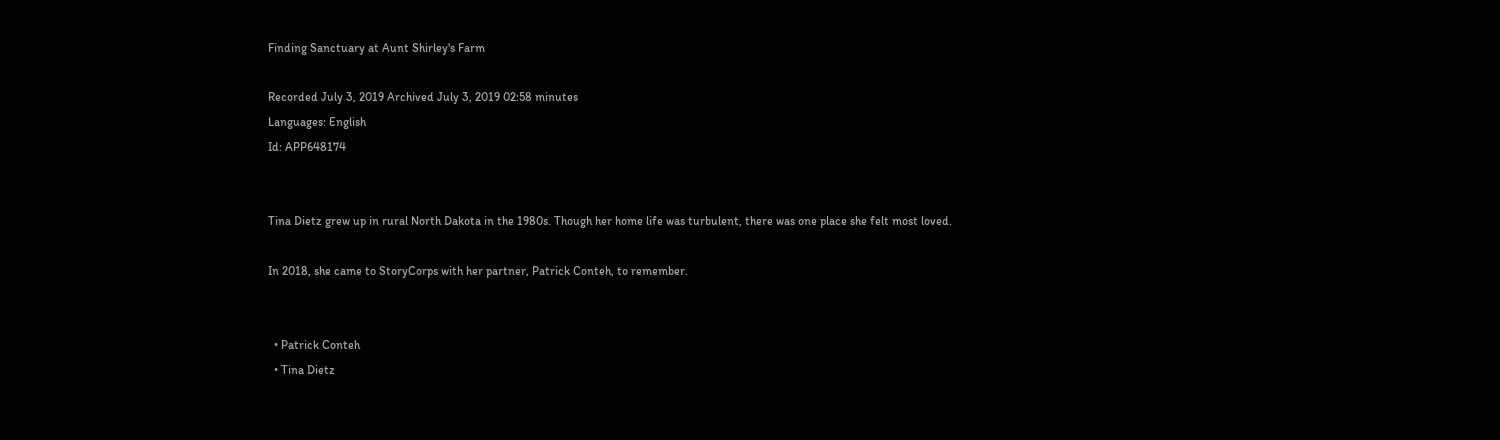Finding Sanctuary at Aunt Shirley's Farm

Recorded July 3, 2019 Archived July 3, 2019 02:58 minutes
Languages: English
Id: APP648174


Tina Dietz grew up in rural North Dakota in the 1980s. Though her home life was turbulent, there was one place she felt most loved.

In 2018, she came to StoryCorps with her partner, Patrick Conteh, to remember.


  • Patrick Conteh
  • Tina Dietz